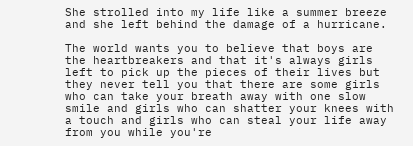She strolled into my life like a summer breeze and she left behind the damage of a hurricane.

The world wants you to believe that boys are the heartbreakers and that it's always girls left to pick up the pieces of their lives but they never tell you that there are some girls who can take your breath away with one slow smile and girls who can shatter your knees with a touch and girls who can steal your life away from you while you're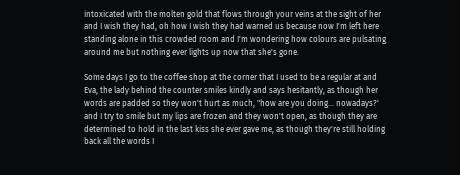intoxicated with the molten gold that flows through your veins at the sight of her and I wish they had, oh how I wish they had warned us because now I'm left here standing alone in this crowded room and I'm wondering how colours are pulsating around me but nothing ever lights up now that she's gone.

Some days I go to the coffee shop at the corner that I used to be a regular at and Eva, the lady behind the counter smiles kindly and says hesitantly, as though her words are padded so they won't hurt as much, "how are you doing... nowadays?' and I try to smile but my lips are frozen and they won't open, as though they are determined to hold in the last kiss she ever gave me, as though they're still holding back all the words I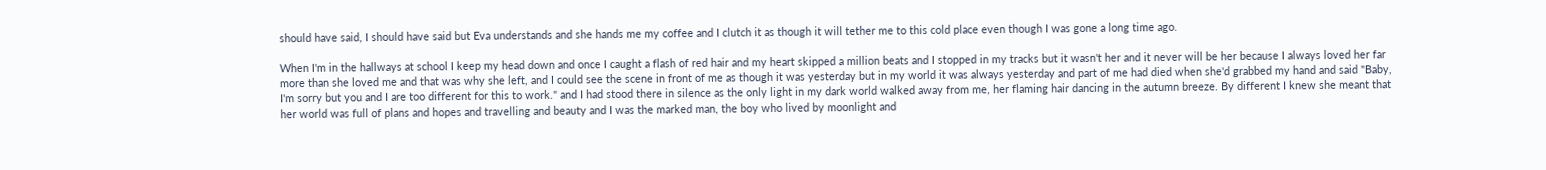should have said, I should have said but Eva understands and she hands me my coffee and I clutch it as though it will tether me to this cold place even though I was gone a long time ago.

When I'm in the hallways at school I keep my head down and once I caught a flash of red hair and my heart skipped a million beats and I stopped in my tracks but it wasn't her and it never will be her because I always loved her far more than she loved me and that was why she left, and I could see the scene in front of me as though it was yesterday but in my world it was always yesterday and part of me had died when she'd grabbed my hand and said "Baby, I'm sorry but you and I are too different for this to work." and I had stood there in silence as the only light in my dark world walked away from me, her flaming hair dancing in the autumn breeze. By different I knew she meant that her world was full of plans and hopes and travelling and beauty and I was the marked man, the boy who lived by moonlight and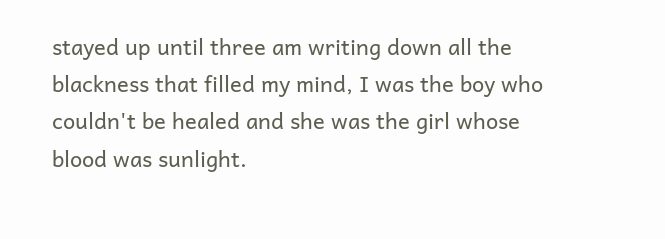stayed up until three am writing down all the blackness that filled my mind, I was the boy who couldn't be healed and she was the girl whose blood was sunlight.